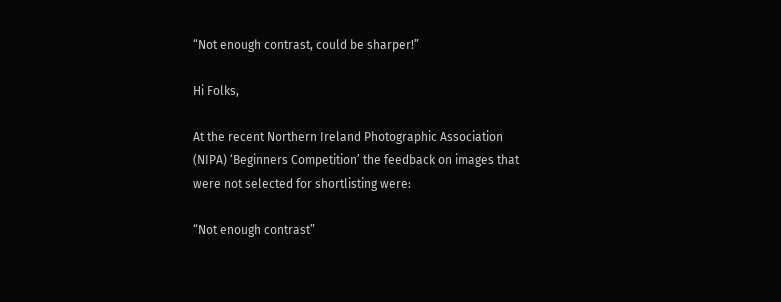“Not enough contrast, could be sharper!”

Hi Folks,

At the recent Northern Ireland Photographic Association (NIPA) ‘Beginners Competition’ the feedback on images that were not selected for shortlisting were:

“Not enough contrast”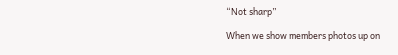“Not sharp”

When we show members photos up on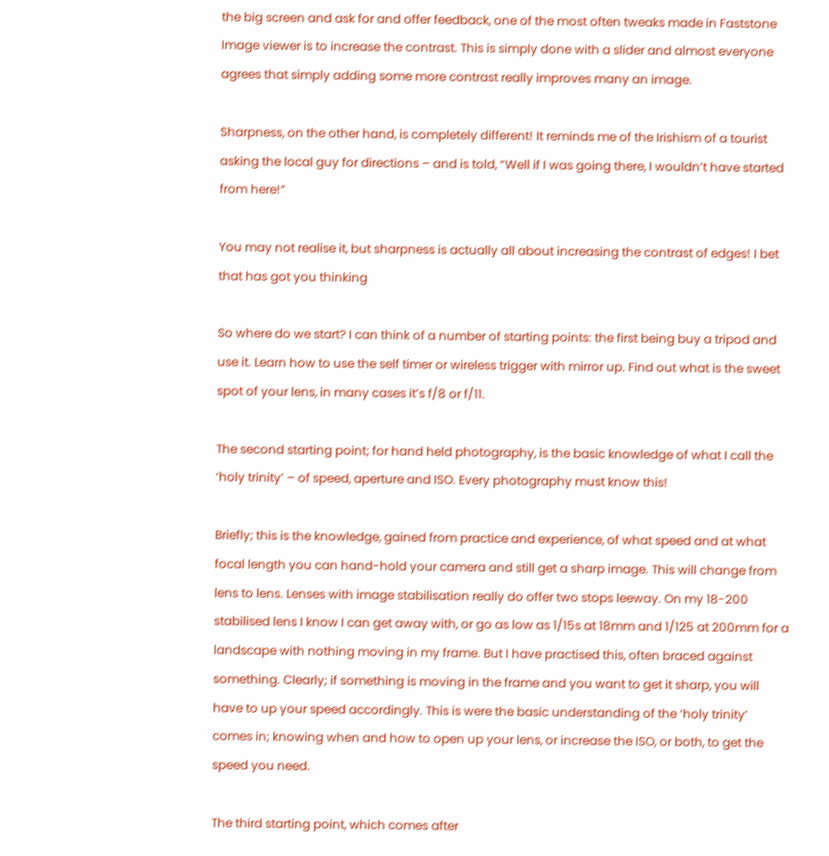the big screen and ask for and offer feedback, one of the most often tweaks made in Faststone Image viewer is to increase the contrast. This is simply done with a slider and almost everyone agrees that simply adding some more contrast really improves many an image.

Sharpness, on the other hand, is completely different! It reminds me of the Irishism of a tourist asking the local guy for directions – and is told, “Well if I was going there, I wouldn’t have started from here!”

You may not realise it, but sharpness is actually all about increasing the contrast of edges! I bet that has got you thinking

So where do we start? I can think of a number of starting points: the first being buy a tripod and use it. Learn how to use the self timer or wireless trigger with mirror up. Find out what is the sweet spot of your lens, in many cases it’s f/8 or f/11.

The second starting point; for hand held photography, is the basic knowledge of what I call the ‘holy trinity’ – of speed, aperture and ISO. Every photography must know this!

Briefly; this is the knowledge, gained from practice and experience, of what speed and at what focal length you can hand-hold your camera and still get a sharp image. This will change from lens to lens. Lenses with image stabilisation really do offer two stops leeway. On my 18-200 stabilised lens I know I can get away with, or go as low as 1/15s at 18mm and 1/125 at 200mm for a landscape with nothing moving in my frame. But I have practised this, often braced against something. Clearly; if something is moving in the frame and you want to get it sharp, you will have to up your speed accordingly. This is were the basic understanding of the ‘holy trinity’ comes in; knowing when and how to open up your lens, or increase the ISO, or both, to get the speed you need.

The third starting point, which comes after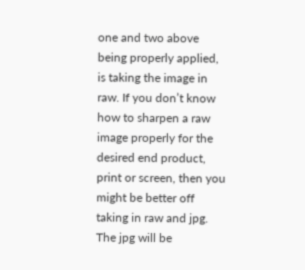one and two above being properly applied, is taking the image in raw. If you don’t know how to sharpen a raw image properly for the desired end product, print or screen, then you might be better off taking in raw and jpg. The jpg will be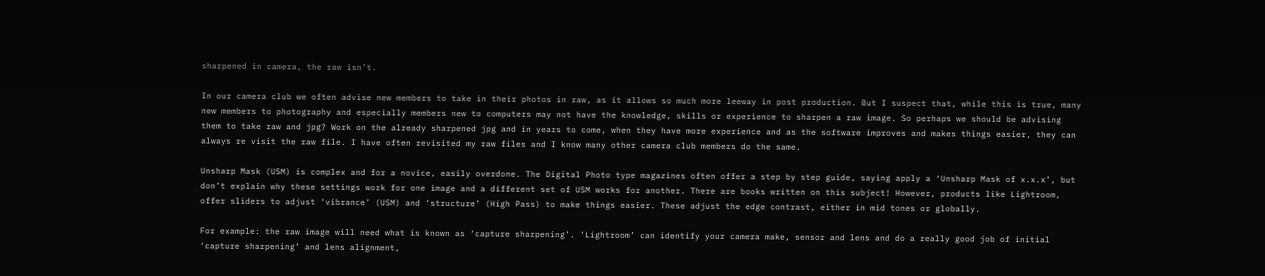sharpened in camera, the raw isn’t.

In our camera club we often advise new members to take in their photos in raw, as it allows so much more leeway in post production. But I suspect that, while this is true, many new members to photography and especially members new to computers may not have the knowledge, skills or experience to sharpen a raw image. So perhaps we should be advising them to take raw and jpg? Work on the already sharpened jpg and in years to come, when they have more experience and as the software improves and makes things easier, they can always re visit the raw file. I have often revisited my raw files and I know many other camera club members do the same.

Unsharp Mask (USM) is complex and for a novice, easily overdone. The Digital Photo type magazines often offer a step by step guide, saying apply a ‘Unsharp Mask of x.x.x’, but don’t explain why these settings work for one image and a different set of USM works for another. There are books written on this subject! However, products like Lightroom, offer sliders to adjust ‘vibrance’ (USM) and ‘structure’ (High Pass) to make things easier. These adjust the edge contrast, either in mid tones or globally.

For example: the raw image will need what is known as ‘capture sharpening’. ‘Lightroom’ can identify your camera make, sensor and lens and do a really good job of initial ‘capture sharpening’ and lens alignment,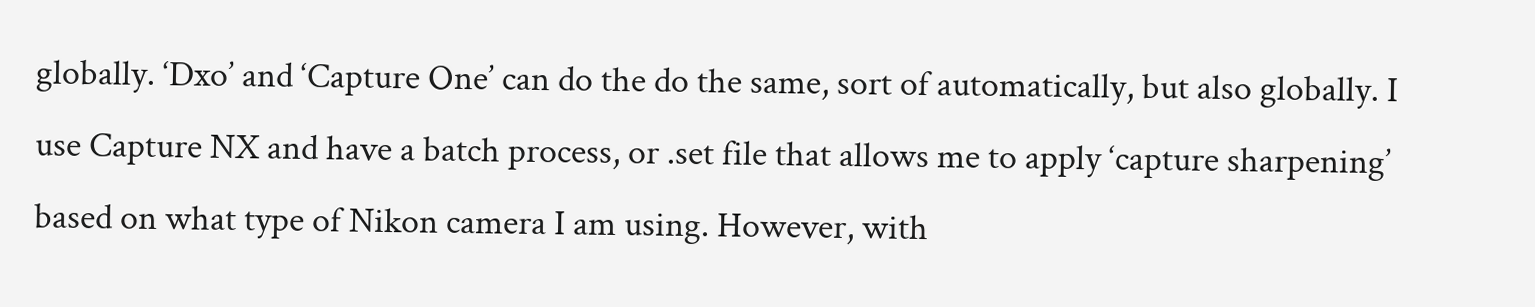globally. ‘Dxo’ and ‘Capture One’ can do the do the same, sort of automatically, but also globally. I use Capture NX and have a batch process, or .set file that allows me to apply ‘capture sharpening’ based on what type of Nikon camera I am using. However, with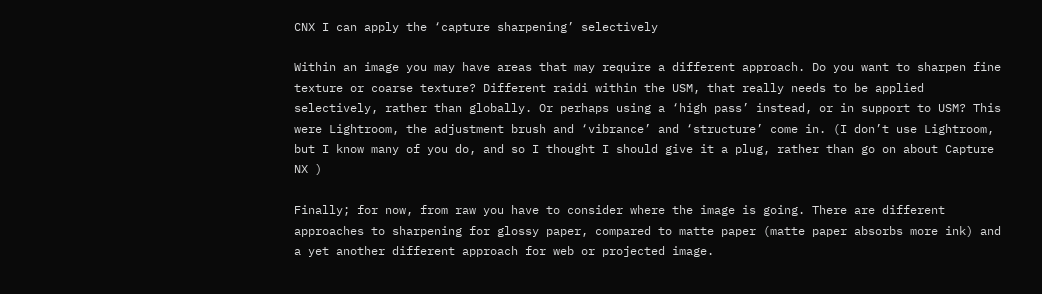CNX I can apply the ‘capture sharpening’ selectively

Within an image you may have areas that may require a different approach. Do you want to sharpen fine texture or coarse texture? Different raidi within the USM, that really needs to be applied selectively, rather than globally. Or perhaps using a ‘high pass’ instead, or in support to USM? This were Lightroom, the adjustment brush and ‘vibrance’ and ‘structure’ come in. (I don’t use Lightroom, but I know many of you do, and so I thought I should give it a plug, rather than go on about Capture NX )

Finally; for now, from raw you have to consider where the image is going. There are different approaches to sharpening for glossy paper, compared to matte paper (matte paper absorbs more ink) and a yet another different approach for web or projected image.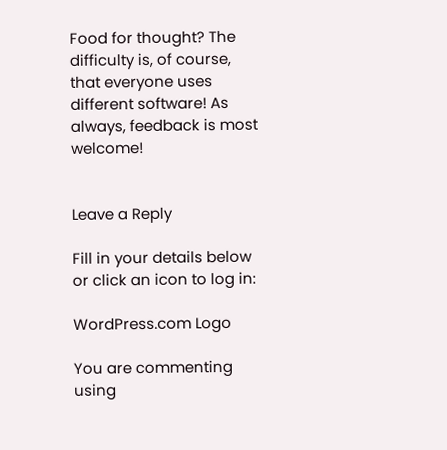Food for thought? The difficulty is, of course, that everyone uses different software! As always, feedback is most welcome!


Leave a Reply

Fill in your details below or click an icon to log in:

WordPress.com Logo

You are commenting using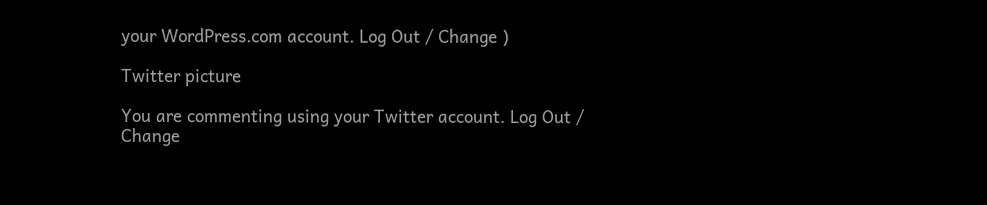your WordPress.com account. Log Out / Change )

Twitter picture

You are commenting using your Twitter account. Log Out / Change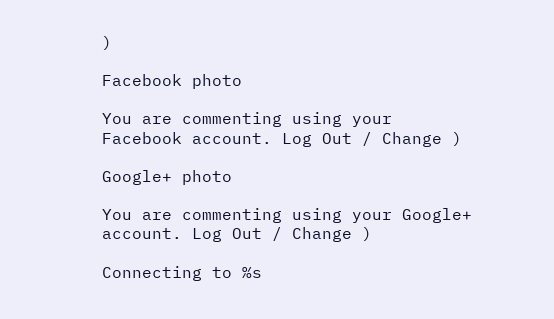)

Facebook photo

You are commenting using your Facebook account. Log Out / Change )

Google+ photo

You are commenting using your Google+ account. Log Out / Change )

Connecting to %s